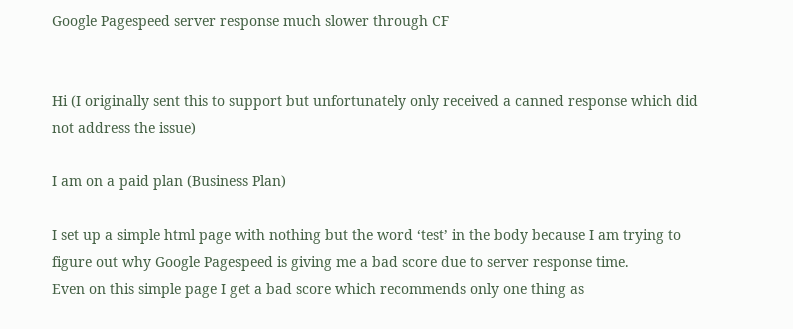Google Pagespeed server response much slower through CF


Hi (I originally sent this to support but unfortunately only received a canned response which did not address the issue)

I am on a paid plan (Business Plan)

I set up a simple html page with nothing but the word ‘test’ in the body because I am trying to figure out why Google Pagespeed is giving me a bad score due to server response time.
Even on this simple page I get a bad score which recommends only one thing as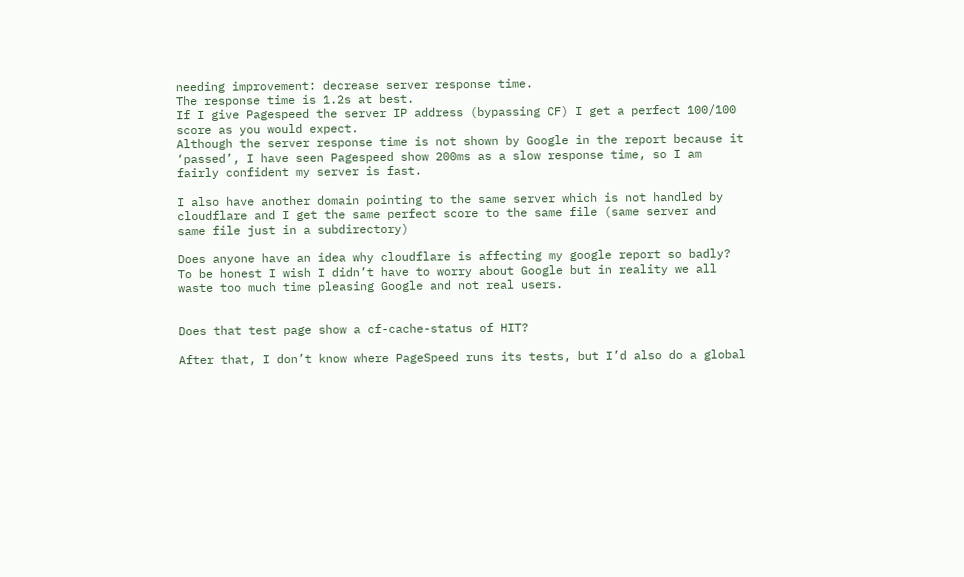needing improvement: decrease server response time.
The response time is 1.2s at best.
If I give Pagespeed the server IP address (bypassing CF) I get a perfect 100/100 score as you would expect.
Although the server response time is not shown by Google in the report because it ‘passed’, I have seen Pagespeed show 200ms as a slow response time, so I am fairly confident my server is fast.

I also have another domain pointing to the same server which is not handled by cloudflare and I get the same perfect score to the same file (same server and same file just in a subdirectory)

Does anyone have an idea why cloudflare is affecting my google report so badly? To be honest I wish I didn’t have to worry about Google but in reality we all waste too much time pleasing Google and not real users.


Does that test page show a cf-cache-status of HIT?

After that, I don’t know where PageSpeed runs its tests, but I’d also do a global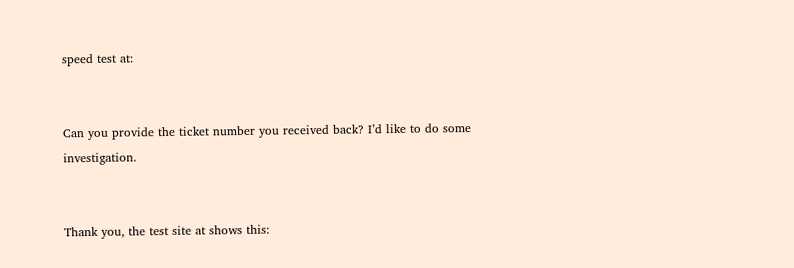speed test at:


Can you provide the ticket number you received back? I’d like to do some investigation.


Thank you, the test site at shows this: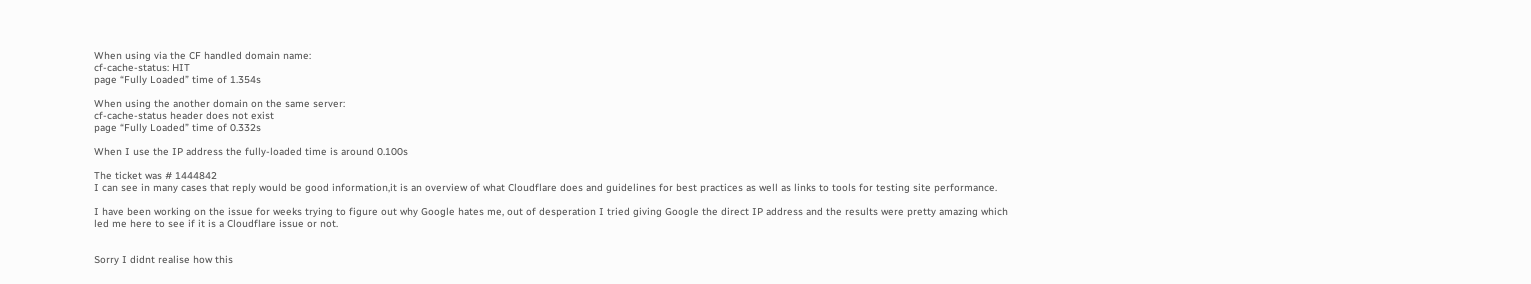When using via the CF handled domain name:
cf-cache-status: HIT
page “Fully Loaded” time of 1.354s

When using the another domain on the same server:
cf-cache-status header does not exist
page “Fully Loaded” time of 0.332s

When I use the IP address the fully-loaded time is around 0.100s

The ticket was # 1444842
I can see in many cases that reply would be good information,it is an overview of what Cloudflare does and guidelines for best practices as well as links to tools for testing site performance.

I have been working on the issue for weeks trying to figure out why Google hates me, out of desperation I tried giving Google the direct IP address and the results were pretty amazing which led me here to see if it is a Cloudflare issue or not.


Sorry I didnt realise how this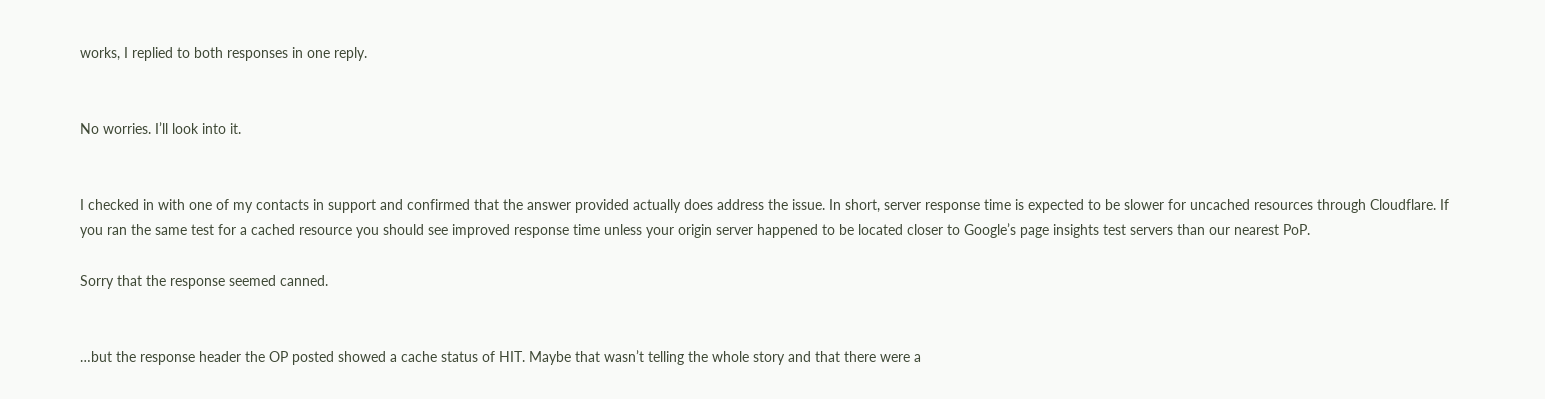works, I replied to both responses in one reply.


No worries. I’ll look into it.


I checked in with one of my contacts in support and confirmed that the answer provided actually does address the issue. In short, server response time is expected to be slower for uncached resources through Cloudflare. If you ran the same test for a cached resource you should see improved response time unless your origin server happened to be located closer to Google’s page insights test servers than our nearest PoP.

Sorry that the response seemed canned.


…but the response header the OP posted showed a cache status of HIT. Maybe that wasn’t telling the whole story and that there were a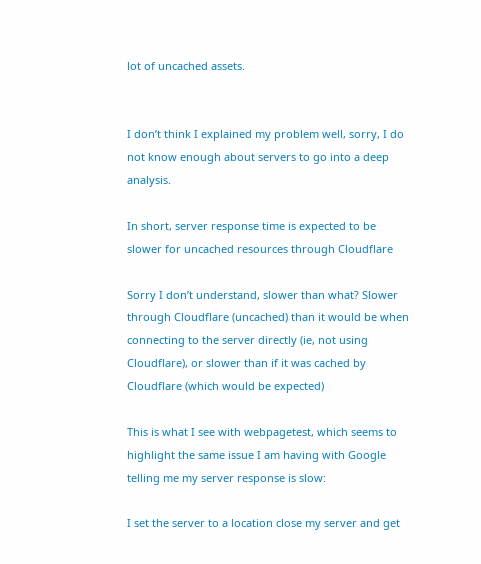lot of uncached assets.


I don’t think I explained my problem well, sorry, I do not know enough about servers to go into a deep analysis.

In short, server response time is expected to be slower for uncached resources through Cloudflare

Sorry I don’t understand, slower than what? Slower through Cloudflare (uncached) than it would be when connecting to the server directly (ie, not using Cloudflare), or slower than if it was cached by Cloudflare (which would be expected)

This is what I see with webpagetest, which seems to highlight the same issue I am having with Google telling me my server response is slow:

I set the server to a location close my server and get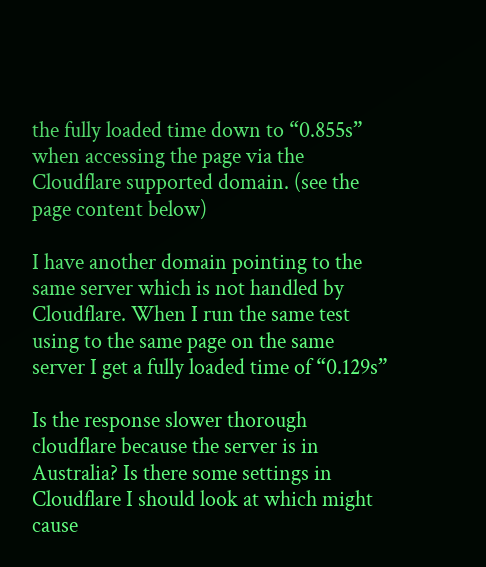the fully loaded time down to “0.855s” when accessing the page via the Cloudflare supported domain. (see the page content below)

I have another domain pointing to the same server which is not handled by Cloudflare. When I run the same test using to the same page on the same server I get a fully loaded time of “0.129s”

Is the response slower thorough cloudflare because the server is in Australia? Is there some settings in Cloudflare I should look at which might cause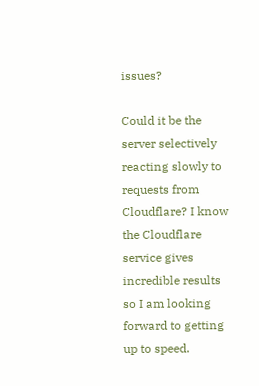issues?

Could it be the server selectively reacting slowly to requests from Cloudflare? I know the Cloudflare service gives incredible results so I am looking forward to getting up to speed.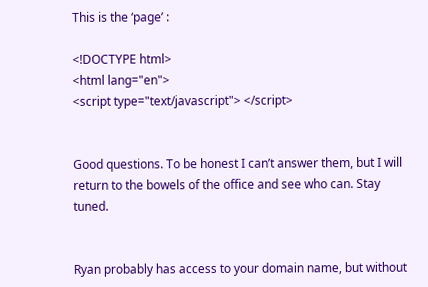This is the ‘page’ :

<!DOCTYPE html>
<html lang="en">
<script type="text/javascript"> </script>


Good questions. To be honest I can’t answer them, but I will return to the bowels of the office and see who can. Stay tuned.


Ryan probably has access to your domain name, but without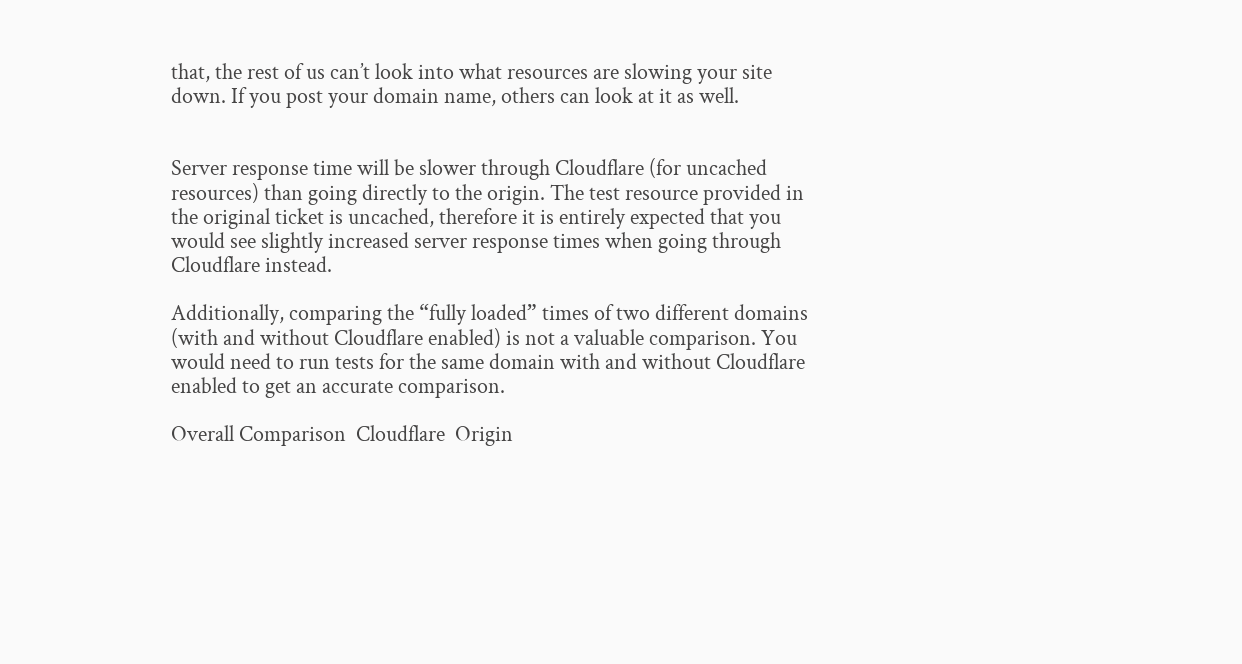that, the rest of us can’t look into what resources are slowing your site down. If you post your domain name, others can look at it as well.


Server response time will be slower through Cloudflare (for uncached resources) than going directly to the origin. The test resource provided in the original ticket is uncached, therefore it is entirely expected that you would see slightly increased server response times when going through Cloudflare instead.

Additionally, comparing the “fully loaded” times of two different domains (with and without Cloudflare enabled) is not a valuable comparison. You would need to run tests for the same domain with and without Cloudflare enabled to get an accurate comparison.

Overall Comparison  Cloudflare  Origin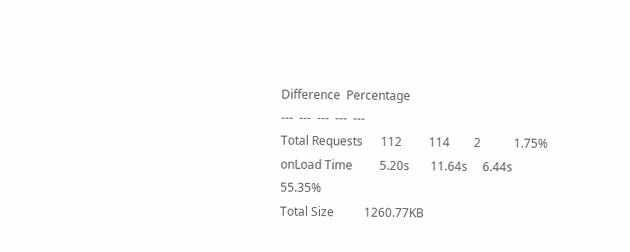Difference  Percentage
---  ---  ---  ---  ---
Total Requests      112         114        2           1.75%
onLoad Time         5.20s       11.64s     6.44s       55.35%
Total Size          1260.77KB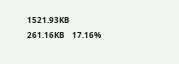1521.93KB  261.16KB    17.16%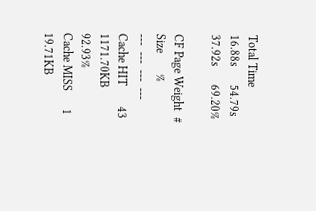Total Time          16.88s      54.79s     37.92s      69.20%

CF Page Weight  #    Size       %
---  ---  ---  ---
Cache HIT       43   1171.70KB  92.93%
Cache MISS      1    19.71KB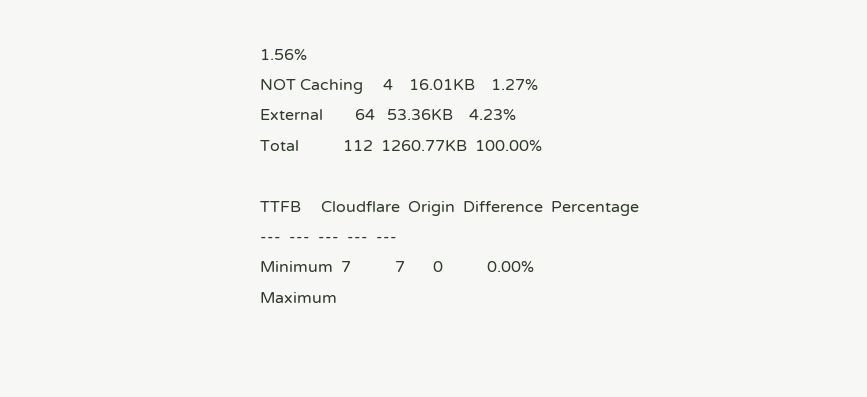1.56%
NOT Caching     4    16.01KB    1.27%
External        64   53.36KB    4.23%
Total           112  1260.77KB  100.00%

TTFB     Cloudflare  Origin  Difference  Percentage
---  ---  ---  ---  ---
Minimum  7           7       0           0.00%
Maximum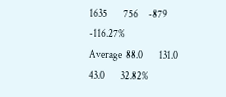1635        756     -879        -116.27%
Average  88.0        131.0   43.0        32.82%